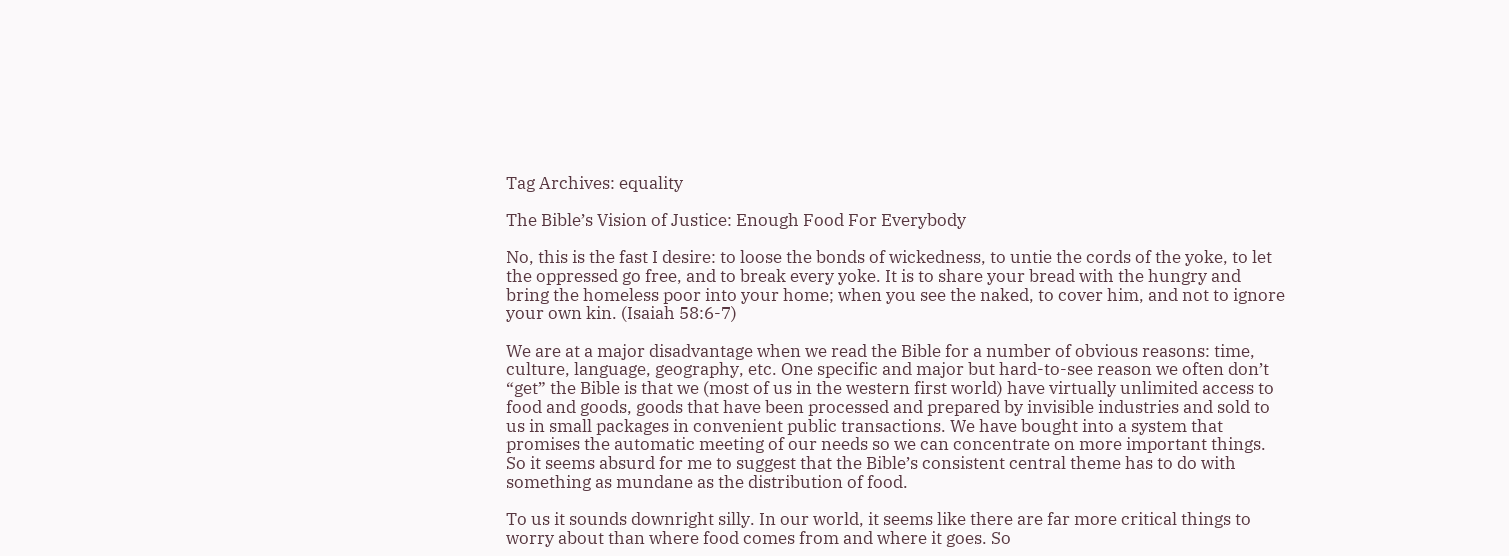Tag Archives: equality

The Bible’s Vision of Justice: Enough Food For Everybody

No, this is the fast I desire: to loose the bonds of wickedness, to untie the cords of the yoke, to let the oppressed go free, and to break every yoke. It is to share your bread with the hungry and bring the homeless poor into your home; when you see the naked, to cover him, and not to ignore your own kin. (Isaiah 58:6-7)

We are at a major disadvantage when we read the Bible for a number of obvious reasons: time, culture, language, geography, etc. One specific and major but hard-to-see reason we often don’t “get” the Bible is that we (most of us in the western first world) have virtually unlimited access to food and goods, goods that have been processed and prepared by invisible industries and sold to us in small packages in convenient public transactions. We have bought into a system that promises the automatic meeting of our needs so we can concentrate on more important things. So it seems absurd for me to suggest that the Bible’s consistent central theme has to do with something as mundane as the distribution of food.

To us it sounds downright silly. In our world, it seems like there are far more critical things to worry about than where food comes from and where it goes. So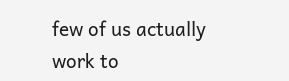few of us actually work to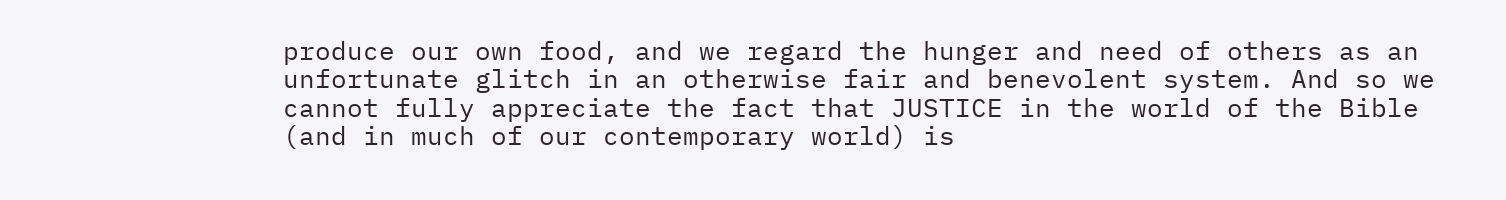produce our own food, and we regard the hunger and need of others as an unfortunate glitch in an otherwise fair and benevolent system. And so we cannot fully appreciate the fact that JUSTICE in the world of the Bible (and in much of our contemporary world) is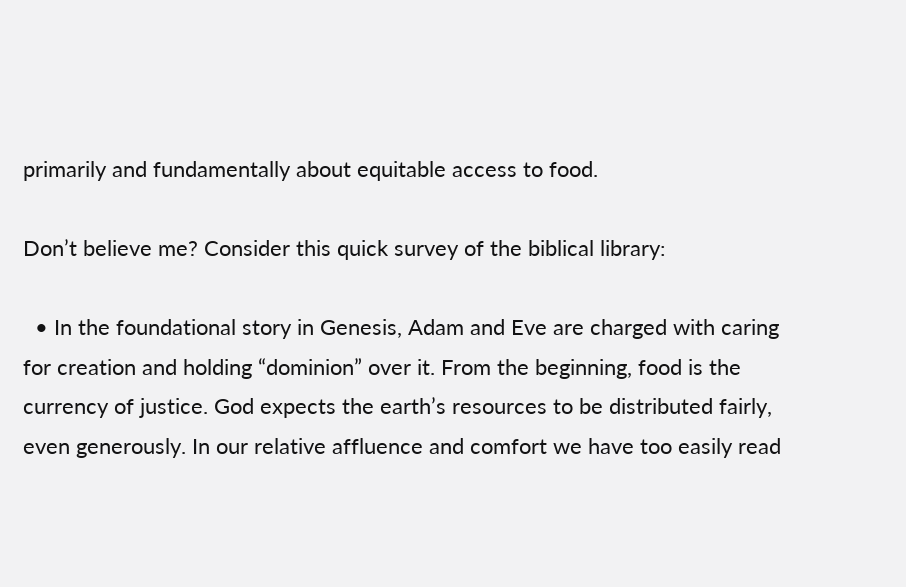primarily and fundamentally about equitable access to food.

Don’t believe me? Consider this quick survey of the biblical library:

  • In the foundational story in Genesis, Adam and Eve are charged with caring for creation and holding “dominion” over it. From the beginning, food is the currency of justice. God expects the earth’s resources to be distributed fairly, even generously. In our relative affluence and comfort we have too easily read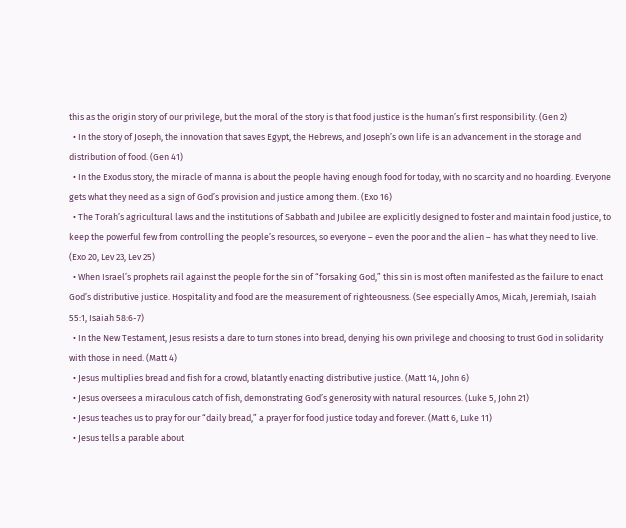this as the origin story of our privilege, but the moral of the story is that food justice is the human’s first responsibility. (Gen 2)
  • In the story of Joseph, the innovation that saves Egypt, the Hebrews, and Joseph’s own life is an advancement in the storage and distribution of food. (Gen 41)
  • In the Exodus story, the miracle of manna is about the people having enough food for today, with no scarcity and no hoarding. Everyone gets what they need as a sign of God’s provision and justice among them. (Exo 16)
  • The Torah’s agricultural laws and the institutions of Sabbath and Jubilee are explicitly designed to foster and maintain food justice, to keep the powerful few from controlling the people’s resources, so everyone – even the poor and the alien – has what they need to live. (Exo 20, Lev 23, Lev 25)
  • When Israel’s prophets rail against the people for the sin of “forsaking God,” this sin is most often manifested as the failure to enact God’s distributive justice. Hospitality and food are the measurement of righteousness. (See especially Amos, Micah, Jeremiah, Isaiah 55:1, Isaiah 58:6-7)
  • In the New Testament, Jesus resists a dare to turn stones into bread, denying his own privilege and choosing to trust God in solidarity with those in need. (Matt 4)
  • Jesus multiplies bread and fish for a crowd, blatantly enacting distributive justice. (Matt 14, John 6)
  • Jesus oversees a miraculous catch of fish, demonstrating God’s generosity with natural resources. (Luke 5, John 21)
  • Jesus teaches us to pray for our “daily bread,” a prayer for food justice today and forever. (Matt 6, Luke 11)
  • Jesus tells a parable about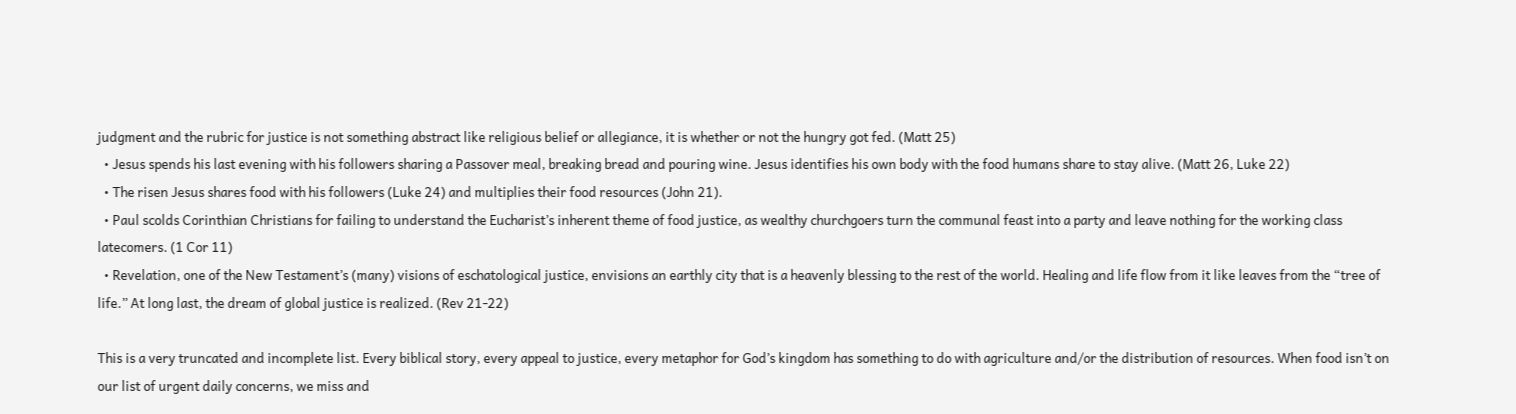judgment and the rubric for justice is not something abstract like religious belief or allegiance, it is whether or not the hungry got fed. (Matt 25)
  • Jesus spends his last evening with his followers sharing a Passover meal, breaking bread and pouring wine. Jesus identifies his own body with the food humans share to stay alive. (Matt 26, Luke 22)
  • The risen Jesus shares food with his followers (Luke 24) and multiplies their food resources (John 21).
  • Paul scolds Corinthian Christians for failing to understand the Eucharist’s inherent theme of food justice, as wealthy churchgoers turn the communal feast into a party and leave nothing for the working class latecomers. (1 Cor 11)
  • Revelation, one of the New Testament’s (many) visions of eschatological justice, envisions an earthly city that is a heavenly blessing to the rest of the world. Healing and life flow from it like leaves from the “tree of life.” At long last, the dream of global justice is realized. (Rev 21-22)

This is a very truncated and incomplete list. Every biblical story, every appeal to justice, every metaphor for God’s kingdom has something to do with agriculture and/or the distribution of resources. When food isn’t on our list of urgent daily concerns, we miss and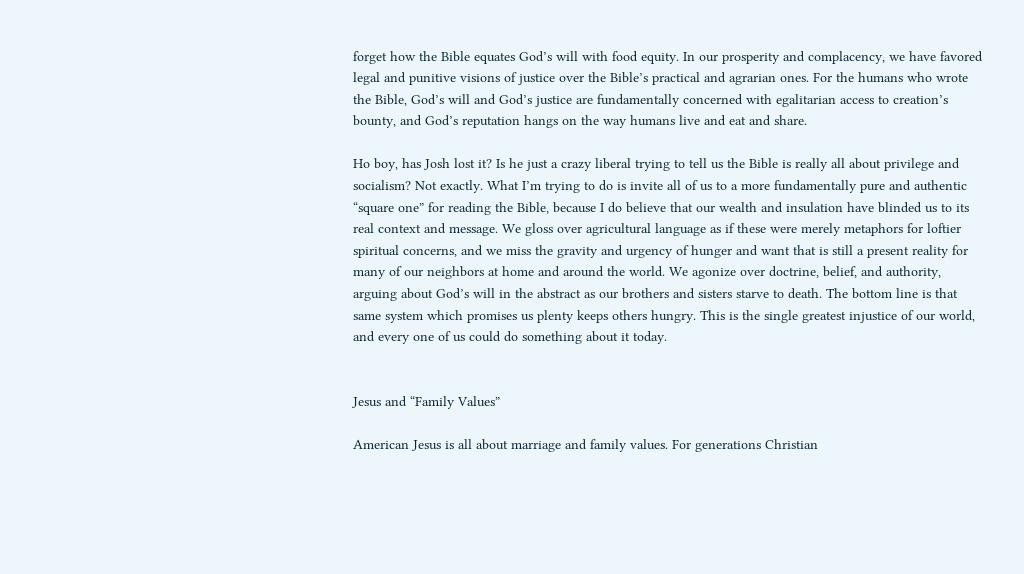forget how the Bible equates God’s will with food equity. In our prosperity and complacency, we have favored legal and punitive visions of justice over the Bible’s practical and agrarian ones. For the humans who wrote the Bible, God’s will and God’s justice are fundamentally concerned with egalitarian access to creation’s bounty, and God’s reputation hangs on the way humans live and eat and share.

Ho boy, has Josh lost it? Is he just a crazy liberal trying to tell us the Bible is really all about privilege and socialism? Not exactly. What I’m trying to do is invite all of us to a more fundamentally pure and authentic “square one” for reading the Bible, because I do believe that our wealth and insulation have blinded us to its real context and message. We gloss over agricultural language as if these were merely metaphors for loftier spiritual concerns, and we miss the gravity and urgency of hunger and want that is still a present reality for many of our neighbors at home and around the world. We agonize over doctrine, belief, and authority, arguing about God’s will in the abstract as our brothers and sisters starve to death. The bottom line is that same system which promises us plenty keeps others hungry. This is the single greatest injustice of our world, and every one of us could do something about it today.


Jesus and “Family Values”

American Jesus is all about marriage and family values. For generations Christian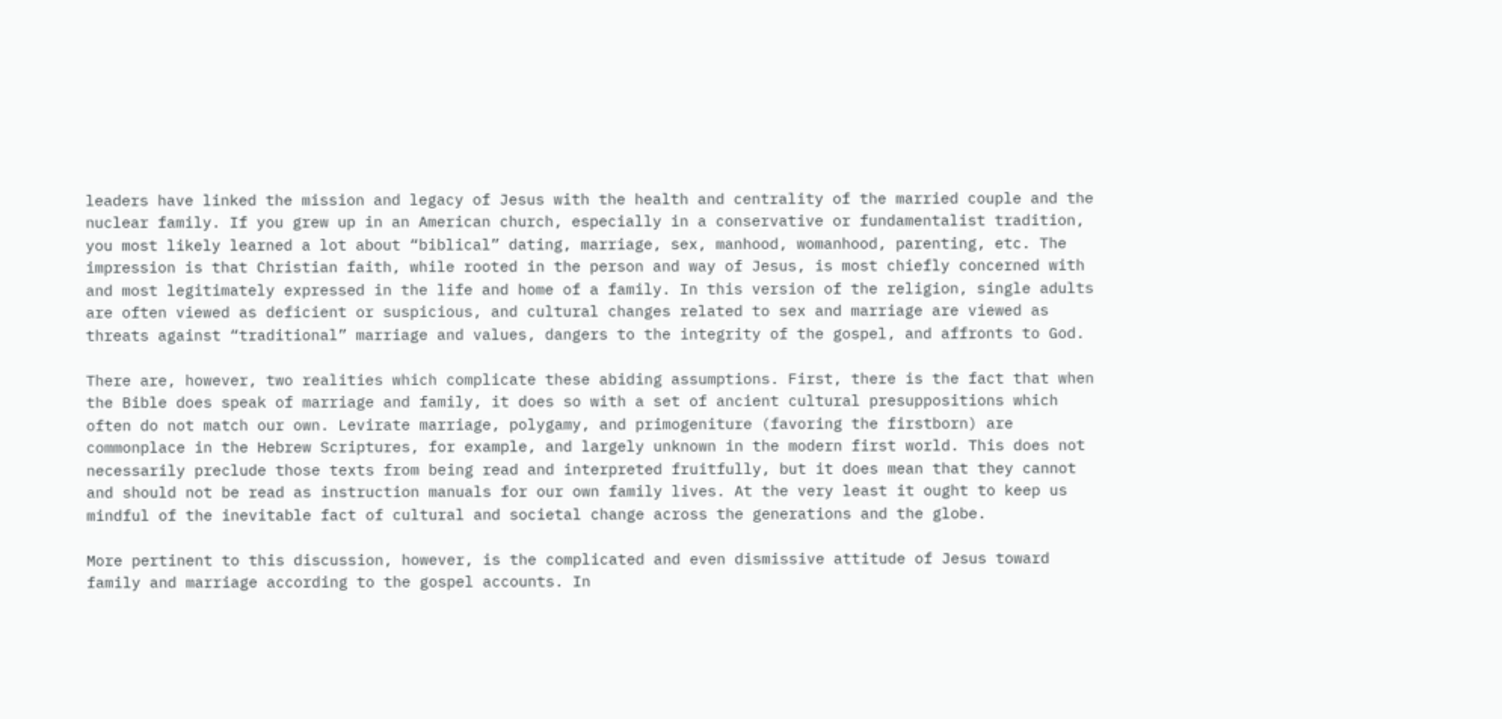leaders have linked the mission and legacy of Jesus with the health and centrality of the married couple and the nuclear family. If you grew up in an American church, especially in a conservative or fundamentalist tradition, you most likely learned a lot about “biblical” dating, marriage, sex, manhood, womanhood, parenting, etc. The impression is that Christian faith, while rooted in the person and way of Jesus, is most chiefly concerned with and most legitimately expressed in the life and home of a family. In this version of the religion, single adults are often viewed as deficient or suspicious, and cultural changes related to sex and marriage are viewed as threats against “traditional” marriage and values, dangers to the integrity of the gospel, and affronts to God.

There are, however, two realities which complicate these abiding assumptions. First, there is the fact that when the Bible does speak of marriage and family, it does so with a set of ancient cultural presuppositions which often do not match our own. Levirate marriage, polygamy, and primogeniture (favoring the firstborn) are commonplace in the Hebrew Scriptures, for example, and largely unknown in the modern first world. This does not necessarily preclude those texts from being read and interpreted fruitfully, but it does mean that they cannot and should not be read as instruction manuals for our own family lives. At the very least it ought to keep us mindful of the inevitable fact of cultural and societal change across the generations and the globe.

More pertinent to this discussion, however, is the complicated and even dismissive attitude of Jesus toward family and marriage according to the gospel accounts. In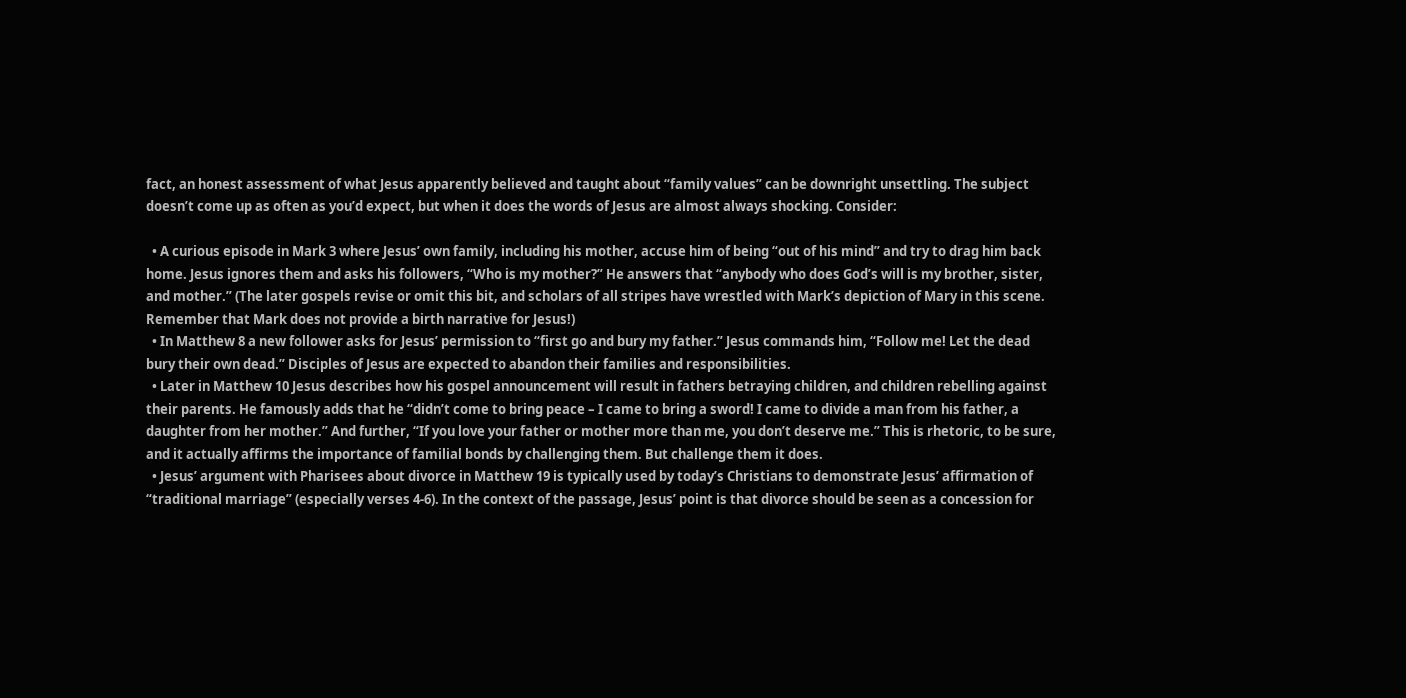fact, an honest assessment of what Jesus apparently believed and taught about “family values” can be downright unsettling. The subject doesn’t come up as often as you’d expect, but when it does the words of Jesus are almost always shocking. Consider:

  • A curious episode in Mark 3 where Jesus’ own family, including his mother, accuse him of being “out of his mind” and try to drag him back home. Jesus ignores them and asks his followers, “Who is my mother?” He answers that “anybody who does God’s will is my brother, sister, and mother.” (The later gospels revise or omit this bit, and scholars of all stripes have wrestled with Mark’s depiction of Mary in this scene. Remember that Mark does not provide a birth narrative for Jesus!)
  • In Matthew 8 a new follower asks for Jesus’ permission to “first go and bury my father.” Jesus commands him, “Follow me! Let the dead bury their own dead.” Disciples of Jesus are expected to abandon their families and responsibilities.
  • Later in Matthew 10 Jesus describes how his gospel announcement will result in fathers betraying children, and children rebelling against their parents. He famously adds that he “didn’t come to bring peace – I came to bring a sword! I came to divide a man from his father, a daughter from her mother.” And further, “If you love your father or mother more than me, you don’t deserve me.” This is rhetoric, to be sure, and it actually affirms the importance of familial bonds by challenging them. But challenge them it does.
  • Jesus’ argument with Pharisees about divorce in Matthew 19 is typically used by today’s Christians to demonstrate Jesus’ affirmation of “traditional marriage” (especially verses 4-6). In the context of the passage, Jesus’ point is that divorce should be seen as a concession for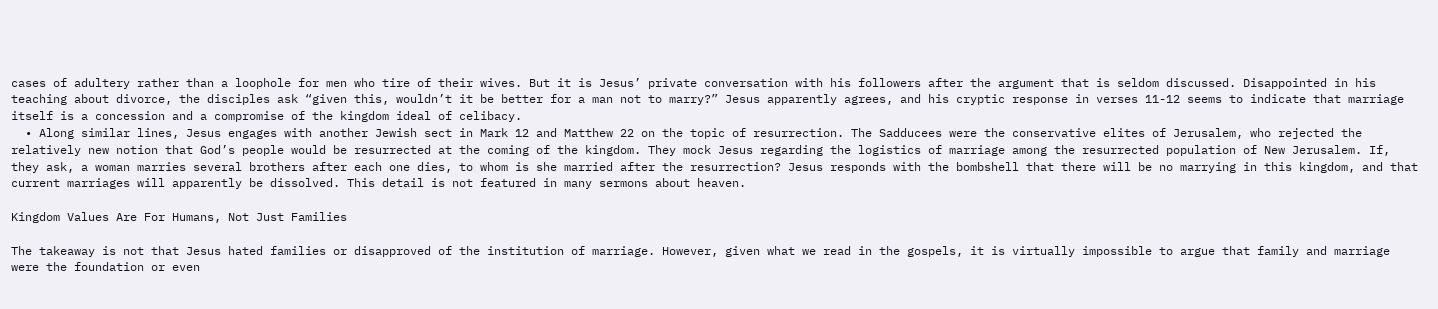cases of adultery rather than a loophole for men who tire of their wives. But it is Jesus’ private conversation with his followers after the argument that is seldom discussed. Disappointed in his teaching about divorce, the disciples ask “given this, wouldn’t it be better for a man not to marry?” Jesus apparently agrees, and his cryptic response in verses 11-12 seems to indicate that marriage itself is a concession and a compromise of the kingdom ideal of celibacy.
  • Along similar lines, Jesus engages with another Jewish sect in Mark 12 and Matthew 22 on the topic of resurrection. The Sadducees were the conservative elites of Jerusalem, who rejected the relatively new notion that God’s people would be resurrected at the coming of the kingdom. They mock Jesus regarding the logistics of marriage among the resurrected population of New Jerusalem. If, they ask, a woman marries several brothers after each one dies, to whom is she married after the resurrection? Jesus responds with the bombshell that there will be no marrying in this kingdom, and that current marriages will apparently be dissolved. This detail is not featured in many sermons about heaven.

Kingdom Values Are For Humans, Not Just Families

The takeaway is not that Jesus hated families or disapproved of the institution of marriage. However, given what we read in the gospels, it is virtually impossible to argue that family and marriage were the foundation or even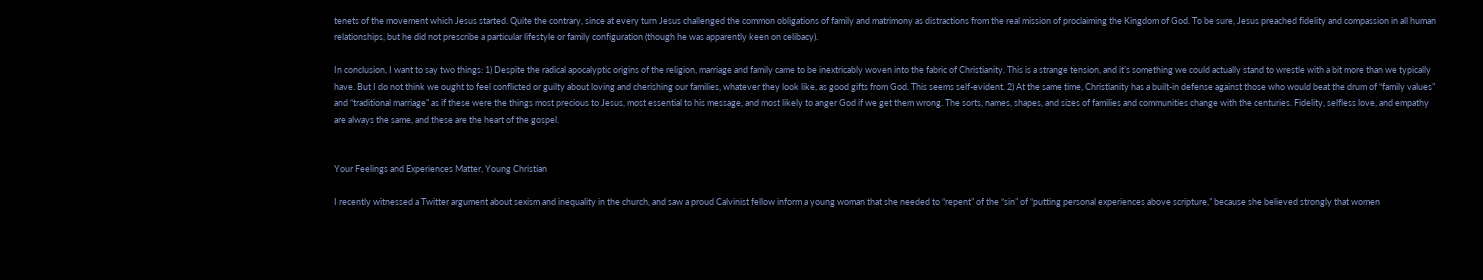tenets of the movement which Jesus started. Quite the contrary, since at every turn Jesus challenged the common obligations of family and matrimony as distractions from the real mission of proclaiming the Kingdom of God. To be sure, Jesus preached fidelity and compassion in all human relationships, but he did not prescribe a particular lifestyle or family configuration (though he was apparently keen on celibacy).

In conclusion, I want to say two things: 1) Despite the radical apocalyptic origins of the religion, marriage and family came to be inextricably woven into the fabric of Christianity. This is a strange tension, and it’s something we could actually stand to wrestle with a bit more than we typically have. But I do not think we ought to feel conflicted or guilty about loving and cherishing our families, whatever they look like, as good gifts from God. This seems self-evident. 2) At the same time, Christianity has a built-in defense against those who would beat the drum of “family values” and “traditional marriage” as if these were the things most precious to Jesus, most essential to his message, and most likely to anger God if we get them wrong. The sorts, names, shapes, and sizes of families and communities change with the centuries. Fidelity, selfless love, and empathy are always the same, and these are the heart of the gospel.


Your Feelings and Experiences Matter, Young Christian

I recently witnessed a Twitter argument about sexism and inequality in the church, and saw a proud Calvinist fellow inform a young woman that she needed to “repent” of the “sin” of “putting personal experiences above scripture,” because she believed strongly that women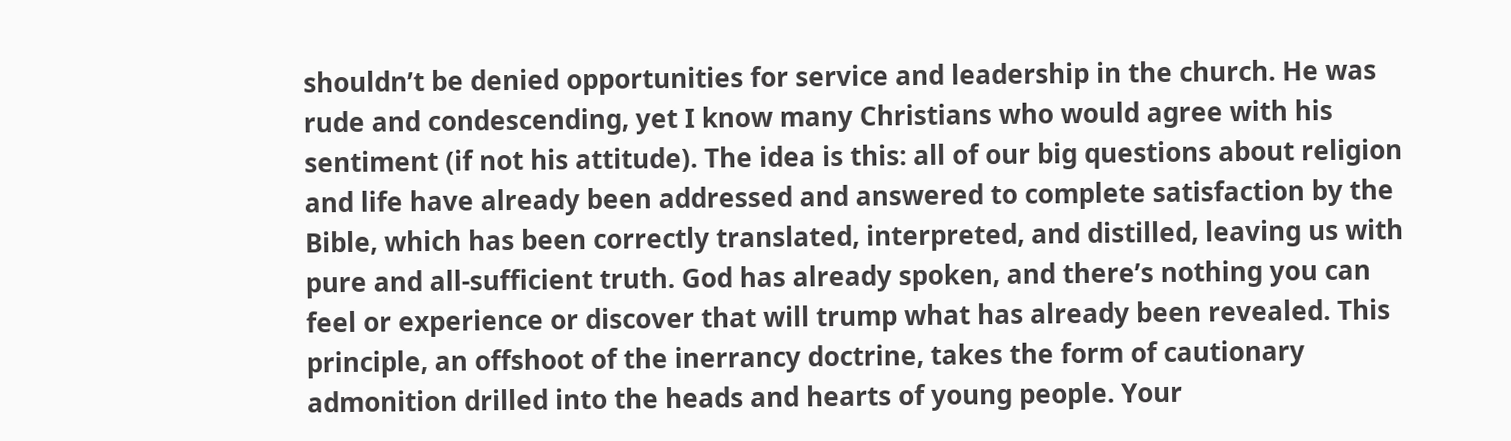shouldn’t be denied opportunities for service and leadership in the church. He was rude and condescending, yet I know many Christians who would agree with his sentiment (if not his attitude). The idea is this: all of our big questions about religion and life have already been addressed and answered to complete satisfaction by the Bible, which has been correctly translated, interpreted, and distilled, leaving us with pure and all-sufficient truth. God has already spoken, and there’s nothing you can feel or experience or discover that will trump what has already been revealed. This principle, an offshoot of the inerrancy doctrine, takes the form of cautionary admonition drilled into the heads and hearts of young people. Your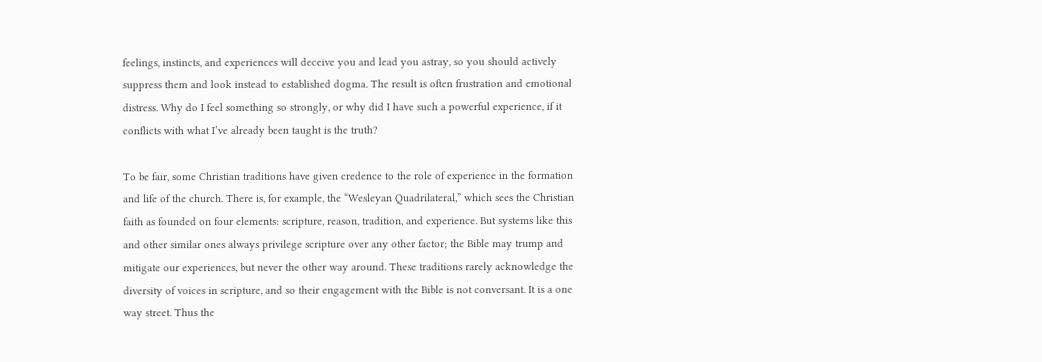feelings, instincts, and experiences will deceive you and lead you astray, so you should actively suppress them and look instead to established dogma. The result is often frustration and emotional distress. Why do I feel something so strongly, or why did I have such a powerful experience, if it conflicts with what I’ve already been taught is the truth?

To be fair, some Christian traditions have given credence to the role of experience in the formation and life of the church. There is, for example, the “Wesleyan Quadrilateral,” which sees the Christian faith as founded on four elements: scripture, reason, tradition, and experience. But systems like this and other similar ones always privilege scripture over any other factor; the Bible may trump and mitigate our experiences, but never the other way around. These traditions rarely acknowledge the diversity of voices in scripture, and so their engagement with the Bible is not conversant. It is a one way street. Thus the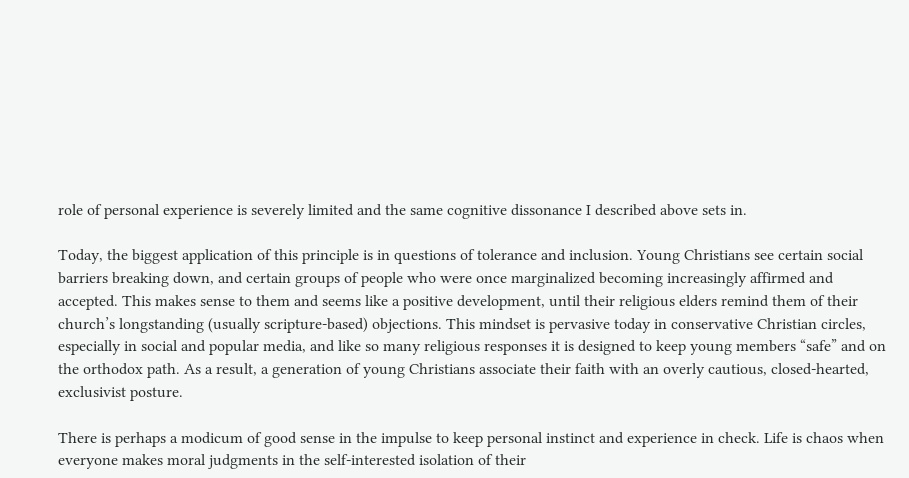role of personal experience is severely limited and the same cognitive dissonance I described above sets in.

Today, the biggest application of this principle is in questions of tolerance and inclusion. Young Christians see certain social barriers breaking down, and certain groups of people who were once marginalized becoming increasingly affirmed and accepted. This makes sense to them and seems like a positive development, until their religious elders remind them of their church’s longstanding (usually scripture-based) objections. This mindset is pervasive today in conservative Christian circles, especially in social and popular media, and like so many religious responses it is designed to keep young members “safe” and on the orthodox path. As a result, a generation of young Christians associate their faith with an overly cautious, closed-hearted, exclusivist posture.

There is perhaps a modicum of good sense in the impulse to keep personal instinct and experience in check. Life is chaos when everyone makes moral judgments in the self-interested isolation of their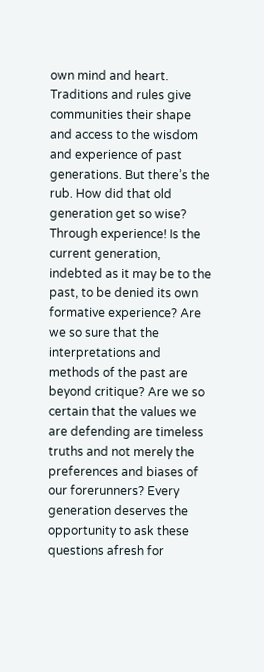own mind and heart. Traditions and rules give communities their shape and access to the wisdom and experience of past generations. But there’s the rub. How did that old generation get so wise? Through experience! Is the current generation, indebted as it may be to the past, to be denied its own formative experience? Are we so sure that the interpretations and methods of the past are beyond critique? Are we so certain that the values we are defending are timeless truths and not merely the preferences and biases of our forerunners? Every generation deserves the opportunity to ask these questions afresh for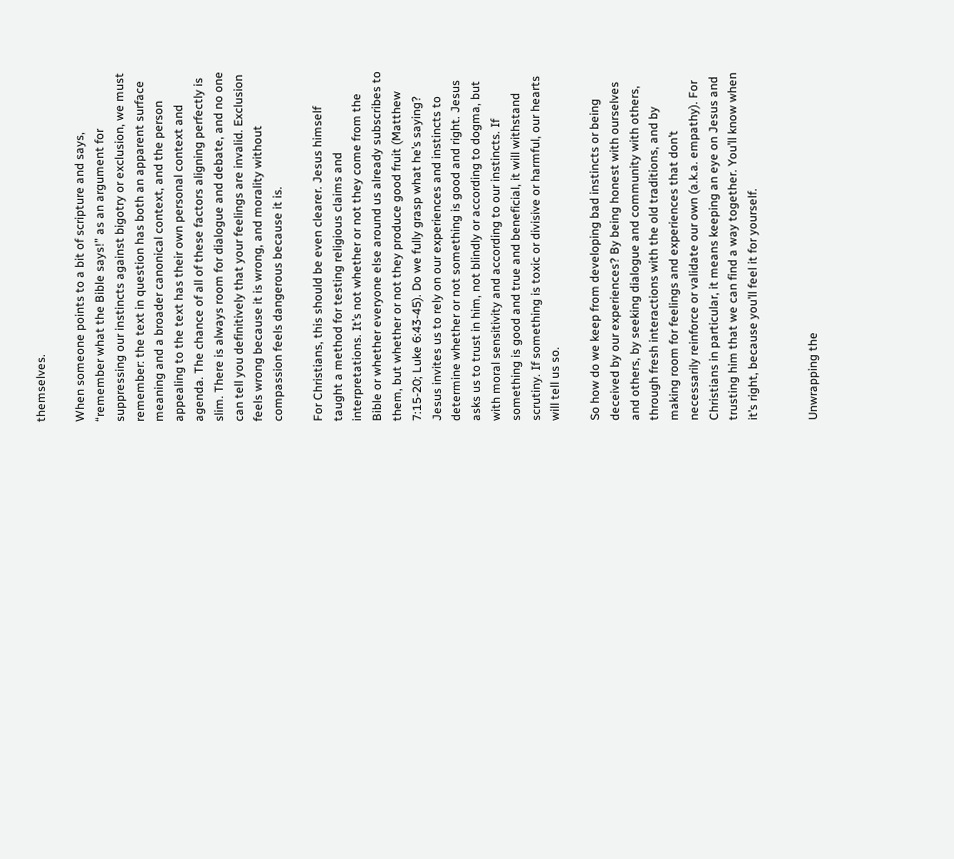themselves.

When someone points to a bit of scripture and says, “remember what the Bible says!” as an argument for suppressing our instincts against bigotry or exclusion, we must remember: the text in question has both an apparent surface meaning and a broader canonical context, and the person appealing to the text has their own personal context and agenda. The chance of all of these factors aligning perfectly is slim. There is always room for dialogue and debate, and no one can tell you definitively that your feelings are invalid. Exclusion feels wrong because it is wrong, and morality without compassion feels dangerous because it is.

For Christians, this should be even clearer. Jesus himself taught a method for testing religious claims and interpretations. It’s not whether or not they come from the Bible or whether everyone else around us already subscribes to them, but whether or not they produce good fruit (Matthew 7:15-20; Luke 6:43-45). Do we fully grasp what he’s saying? Jesus invites us to rely on our experiences and instincts to determine whether or not something is good and right. Jesus asks us to trust in him, not blindly or according to dogma, but with moral sensitivity and according to our instincts. If something is good and true and beneficial, it will withstand scrutiny. If something is toxic or divisive or harmful, our hearts will tell us so.

So how do we keep from developing bad instincts or being deceived by our experiences? By being honest with ourselves and others, by seeking dialogue and community with others, through fresh interactions with the old traditions, and by making room for feelings and experiences that don’t necessarily reinforce or validate our own (a.k.a. empathy). For Christians in particular, it means keeping an eye on Jesus and trusting him that we can find a way together. You’ll know when it’s right, because you’ll feel it for yourself.


Unwrapping the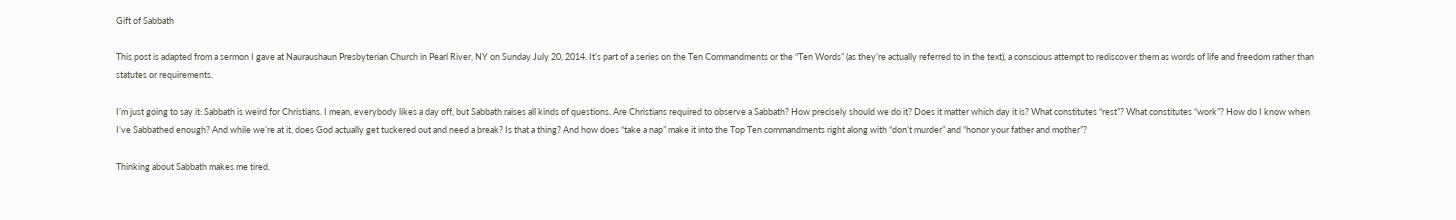Gift of Sabbath

This post is adapted from a sermon I gave at Nauraushaun Presbyterian Church in Pearl River, NY on Sunday July 20, 2014. It’s part of a series on the Ten Commandments or the “Ten Words” (as they’re actually referred to in the text), a conscious attempt to rediscover them as words of life and freedom rather than statutes or requirements.

I’m just going to say it: Sabbath is weird for Christians. I mean, everybody likes a day off, but Sabbath raises all kinds of questions. Are Christians required to observe a Sabbath? How precisely should we do it? Does it matter which day it is? What constitutes “rest”? What constitutes “work”? How do I know when I’ve Sabbathed enough? And while we’re at it, does God actually get tuckered out and need a break? Is that a thing? And how does “take a nap” make it into the Top Ten commandments right along with “don’t murder” and “honor your father and mother”?

Thinking about Sabbath makes me tired.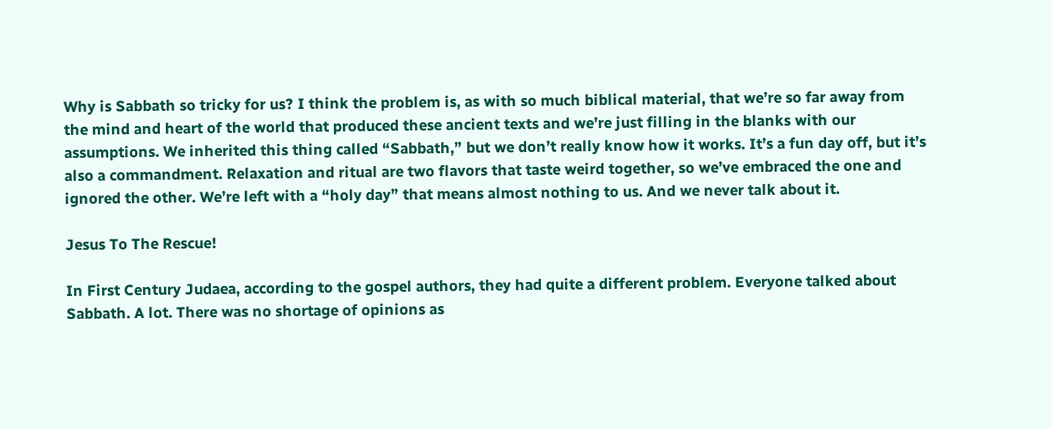Why is Sabbath so tricky for us? I think the problem is, as with so much biblical material, that we’re so far away from the mind and heart of the world that produced these ancient texts and we’re just filling in the blanks with our assumptions. We inherited this thing called “Sabbath,” but we don’t really know how it works. It’s a fun day off, but it’s also a commandment. Relaxation and ritual are two flavors that taste weird together, so we’ve embraced the one and ignored the other. We’re left with a “holy day” that means almost nothing to us. And we never talk about it.

Jesus To The Rescue!

In First Century Judaea, according to the gospel authors, they had quite a different problem. Everyone talked about Sabbath. A lot. There was no shortage of opinions as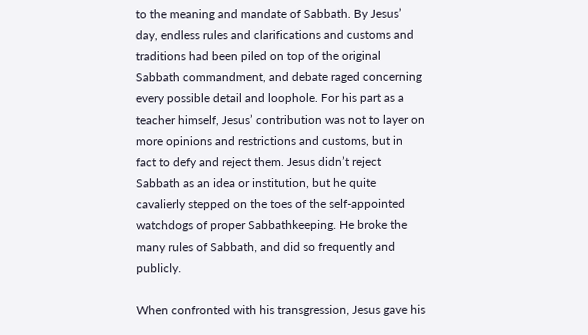to the meaning and mandate of Sabbath. By Jesus’ day, endless rules and clarifications and customs and traditions had been piled on top of the original Sabbath commandment, and debate raged concerning every possible detail and loophole. For his part as a teacher himself, Jesus’ contribution was not to layer on more opinions and restrictions and customs, but in fact to defy and reject them. Jesus didn’t reject Sabbath as an idea or institution, but he quite cavalierly stepped on the toes of the self-appointed watchdogs of proper Sabbathkeeping. He broke the many rules of Sabbath, and did so frequently and publicly.

When confronted with his transgression, Jesus gave his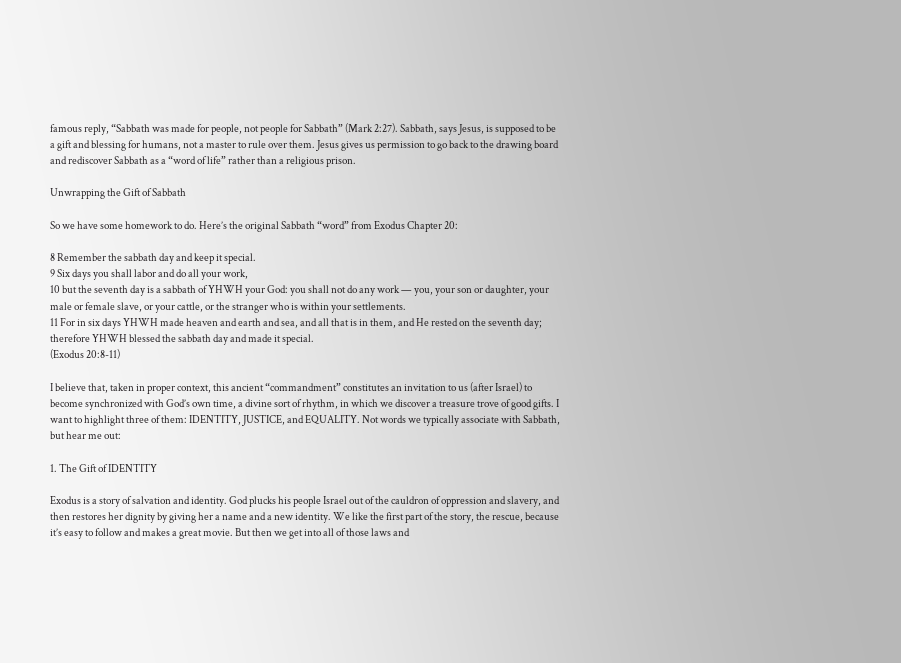famous reply, “Sabbath was made for people, not people for Sabbath” (Mark 2:27). Sabbath, says Jesus, is supposed to be a gift and blessing for humans, not a master to rule over them. Jesus gives us permission to go back to the drawing board and rediscover Sabbath as a “word of life” rather than a religious prison.

Unwrapping the Gift of Sabbath

So we have some homework to do. Here’s the original Sabbath “word” from Exodus Chapter 20:

8 Remember the sabbath day and keep it special.
9 Six days you shall labor and do all your work,
10 but the seventh day is a sabbath of YHWH your God: you shall not do any work — you, your son or daughter, your male or female slave, or your cattle, or the stranger who is within your settlements.
11 For in six days YHWH made heaven and earth and sea, and all that is in them, and He rested on the seventh day; therefore YHWH blessed the sabbath day and made it special.
(Exodus 20:8-11)

I believe that, taken in proper context, this ancient “commandment” constitutes an invitation to us (after Israel) to become synchronized with God’s own time, a divine sort of rhythm, in which we discover a treasure trove of good gifts. I want to highlight three of them: IDENTITY, JUSTICE, and EQUALITY. Not words we typically associate with Sabbath, but hear me out:

1. The Gift of IDENTITY

Exodus is a story of salvation and identity. God plucks his people Israel out of the cauldron of oppression and slavery, and then restores her dignity by giving her a name and a new identity. We like the first part of the story, the rescue, because it’s easy to follow and makes a great movie. But then we get into all of those laws and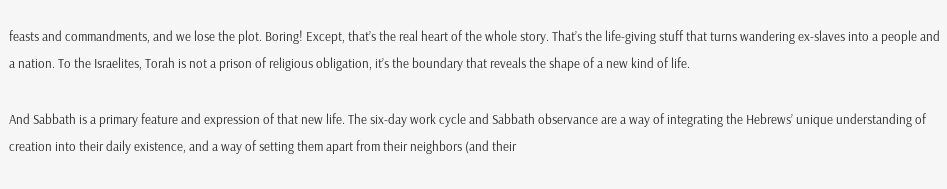feasts and commandments, and we lose the plot. Boring! Except, that’s the real heart of the whole story. That’s the life-giving stuff that turns wandering ex-slaves into a people and a nation. To the Israelites, Torah is not a prison of religious obligation, it’s the boundary that reveals the shape of a new kind of life.

And Sabbath is a primary feature and expression of that new life. The six-day work cycle and Sabbath observance are a way of integrating the Hebrews’ unique understanding of creation into their daily existence, and a way of setting them apart from their neighbors (and their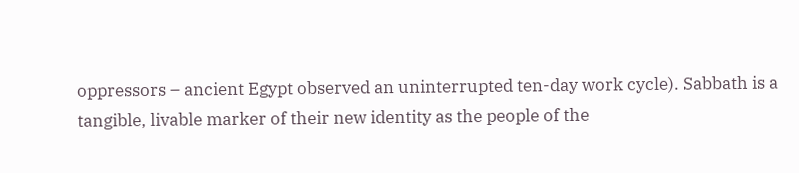oppressors – ancient Egypt observed an uninterrupted ten-day work cycle). Sabbath is a tangible, livable marker of their new identity as the people of the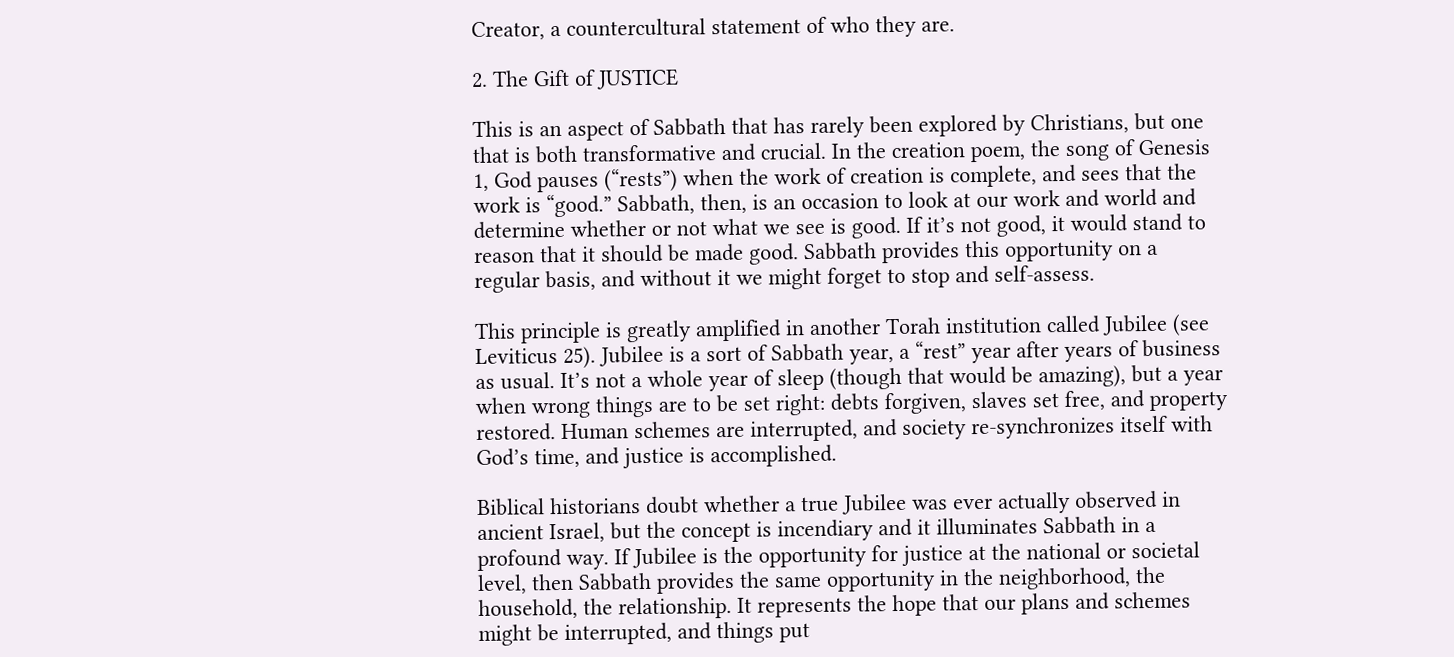Creator, a countercultural statement of who they are.

2. The Gift of JUSTICE

This is an aspect of Sabbath that has rarely been explored by Christians, but one that is both transformative and crucial. In the creation poem, the song of Genesis 1, God pauses (“rests”) when the work of creation is complete, and sees that the work is “good.” Sabbath, then, is an occasion to look at our work and world and determine whether or not what we see is good. If it’s not good, it would stand to reason that it should be made good. Sabbath provides this opportunity on a regular basis, and without it we might forget to stop and self-assess.

This principle is greatly amplified in another Torah institution called Jubilee (see Leviticus 25). Jubilee is a sort of Sabbath year, a “rest” year after years of business as usual. It’s not a whole year of sleep (though that would be amazing), but a year when wrong things are to be set right: debts forgiven, slaves set free, and property restored. Human schemes are interrupted, and society re-synchronizes itself with God’s time, and justice is accomplished.

Biblical historians doubt whether a true Jubilee was ever actually observed in ancient Israel, but the concept is incendiary and it illuminates Sabbath in a profound way. If Jubilee is the opportunity for justice at the national or societal level, then Sabbath provides the same opportunity in the neighborhood, the household, the relationship. It represents the hope that our plans and schemes might be interrupted, and things put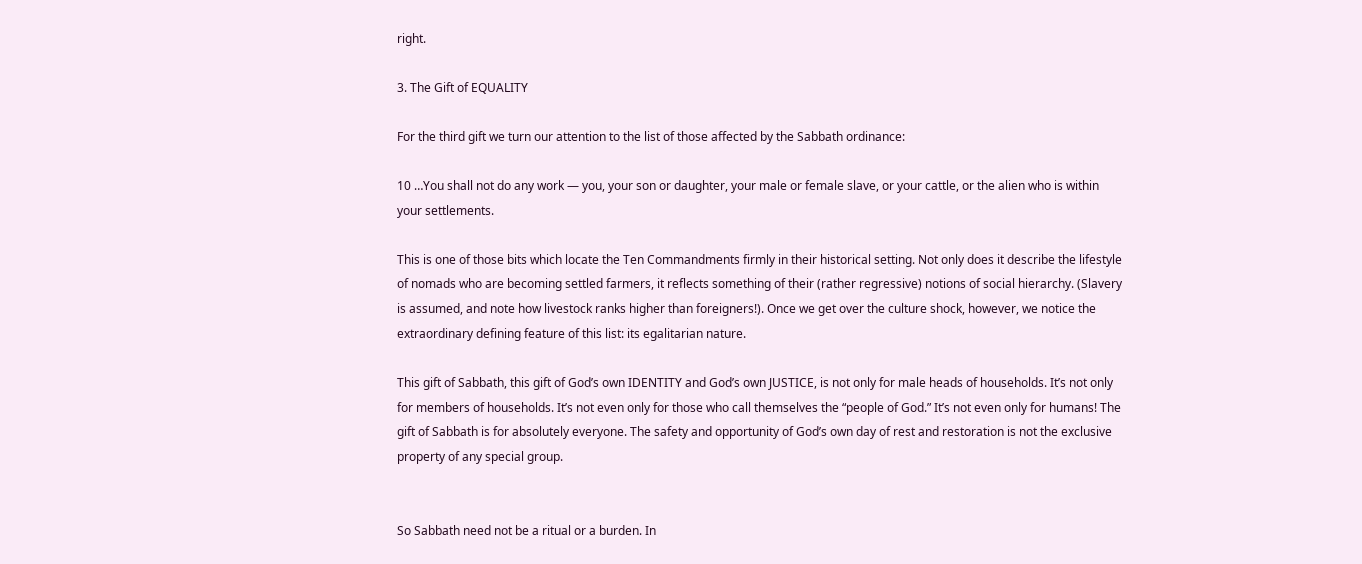right.

3. The Gift of EQUALITY

For the third gift we turn our attention to the list of those affected by the Sabbath ordinance:

10 …You shall not do any work — you, your son or daughter, your male or female slave, or your cattle, or the alien who is within your settlements.

This is one of those bits which locate the Ten Commandments firmly in their historical setting. Not only does it describe the lifestyle of nomads who are becoming settled farmers, it reflects something of their (rather regressive) notions of social hierarchy. (Slavery is assumed, and note how livestock ranks higher than foreigners!). Once we get over the culture shock, however, we notice the extraordinary defining feature of this list: its egalitarian nature.

This gift of Sabbath, this gift of God’s own IDENTITY and God’s own JUSTICE, is not only for male heads of households. It’s not only for members of households. It’s not even only for those who call themselves the “people of God.” It’s not even only for humans! The gift of Sabbath is for absolutely everyone. The safety and opportunity of God’s own day of rest and restoration is not the exclusive property of any special group.


So Sabbath need not be a ritual or a burden. In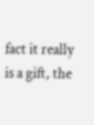fact it really is a gift, the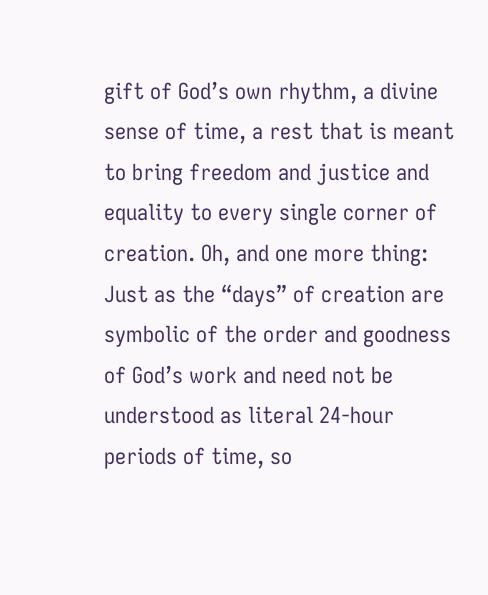gift of God’s own rhythm, a divine sense of time, a rest that is meant to bring freedom and justice and equality to every single corner of creation. Oh, and one more thing: Just as the “days” of creation are symbolic of the order and goodness of God’s work and need not be understood as literal 24-hour periods of time, so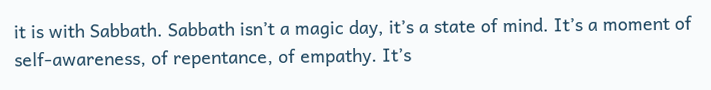it is with Sabbath. Sabbath isn’t a magic day, it’s a state of mind. It’s a moment of self-awareness, of repentance, of empathy. It’s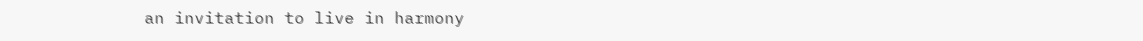an invitation to live in harmony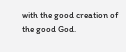with the good creation of the good God.